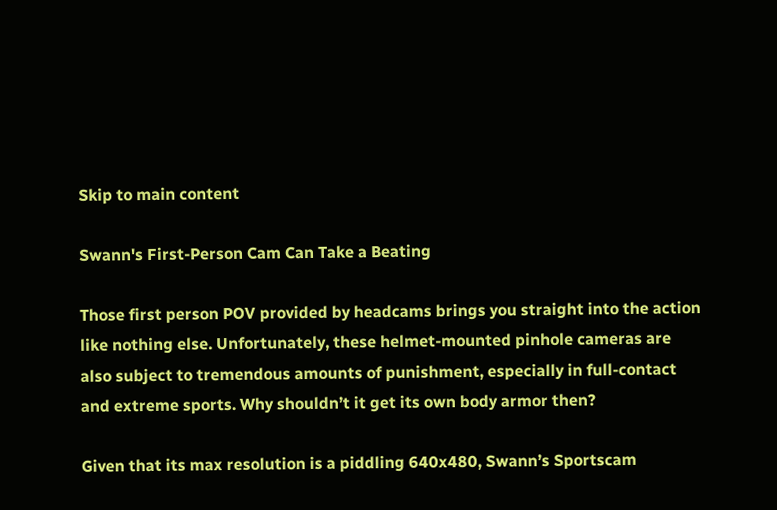Skip to main content

Swann's First-Person Cam Can Take a Beating

Those first person POV provided by headcams brings you straight into the action like nothing else. Unfortunately, these helmet-mounted pinhole cameras are also subject to tremendous amounts of punishment, especially in full-contact and extreme sports. Why shouldn’t it get its own body armor then?

Given that its max resolution is a piddling 640x480, Swann’s Sportscam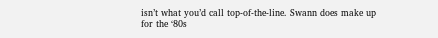isn’t what you’d call top-of-the-line. Swann does make up for the ‘80s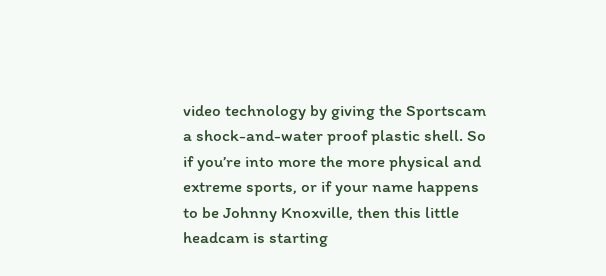video technology by giving the Sportscam a shock-and-water proof plastic shell. So if you’re into more the more physical and extreme sports, or if your name happens to be Johnny Knoxville, then this little headcam is starting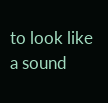to look like a sound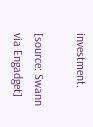investment.

[source: Swann via Engadget]